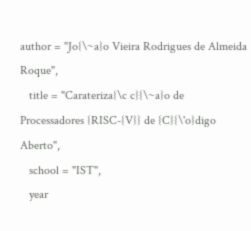author = "Jo{\~a}o Vieira Rodrigues de Almeida Roque",
   title = "Carateriza{\c c}{\~a}o de Processadores {RISC-{V}} de {C}{\'o}digo Aberto",
   school = "IST",
   year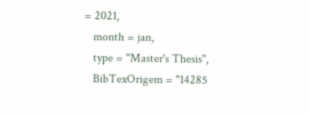= 2021,
   month = jan,
   type = "Master's Thesis",
   BibTexOrigem = "14285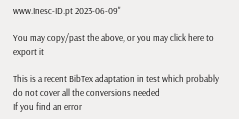www.Inesc-ID.pt 2023-06-09"

You may copy/past the above, or you may click here to export it

This is a recent BibTex adaptation in test which probably do not cover all the conversions needed
If you find an error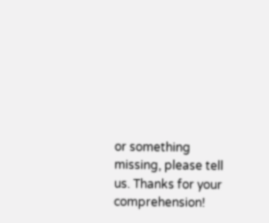or something missing, please tell us. Thanks for your comprehension!